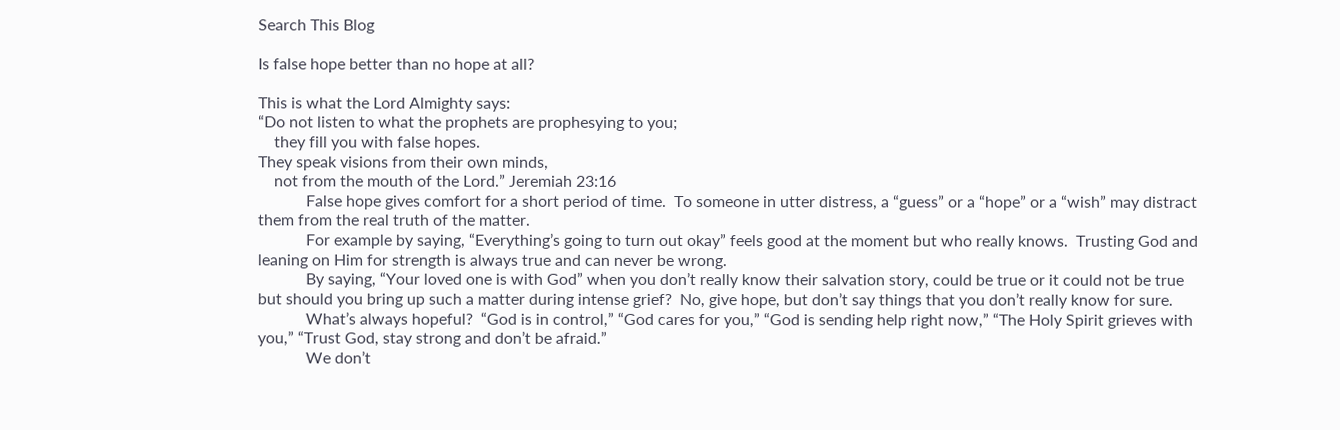Search This Blog

Is false hope better than no hope at all?

This is what the Lord Almighty says:
“Do not listen to what the prophets are prophesying to you;
    they fill you with false hopes.
They speak visions from their own minds,
    not from the mouth of the Lord.” Jeremiah 23:16
            False hope gives comfort for a short period of time.  To someone in utter distress, a “guess” or a “hope” or a “wish” may distract them from the real truth of the matter.
            For example by saying, “Everything’s going to turn out okay” feels good at the moment but who really knows.  Trusting God and leaning on Him for strength is always true and can never be wrong.
            By saying, “Your loved one is with God” when you don’t really know their salvation story, could be true or it could not be true but should you bring up such a matter during intense grief?  No, give hope, but don’t say things that you don’t really know for sure.
            What’s always hopeful?  “God is in control,” “God cares for you,” “God is sending help right now,” “The Holy Spirit grieves with you,” “Trust God, stay strong and don’t be afraid.”
            We don’t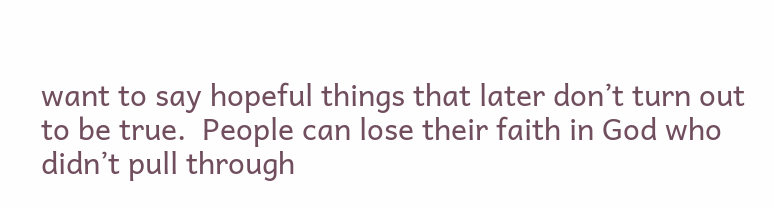want to say hopeful things that later don’t turn out to be true.  People can lose their faith in God who didn’t pull through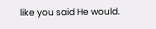like you said He would.